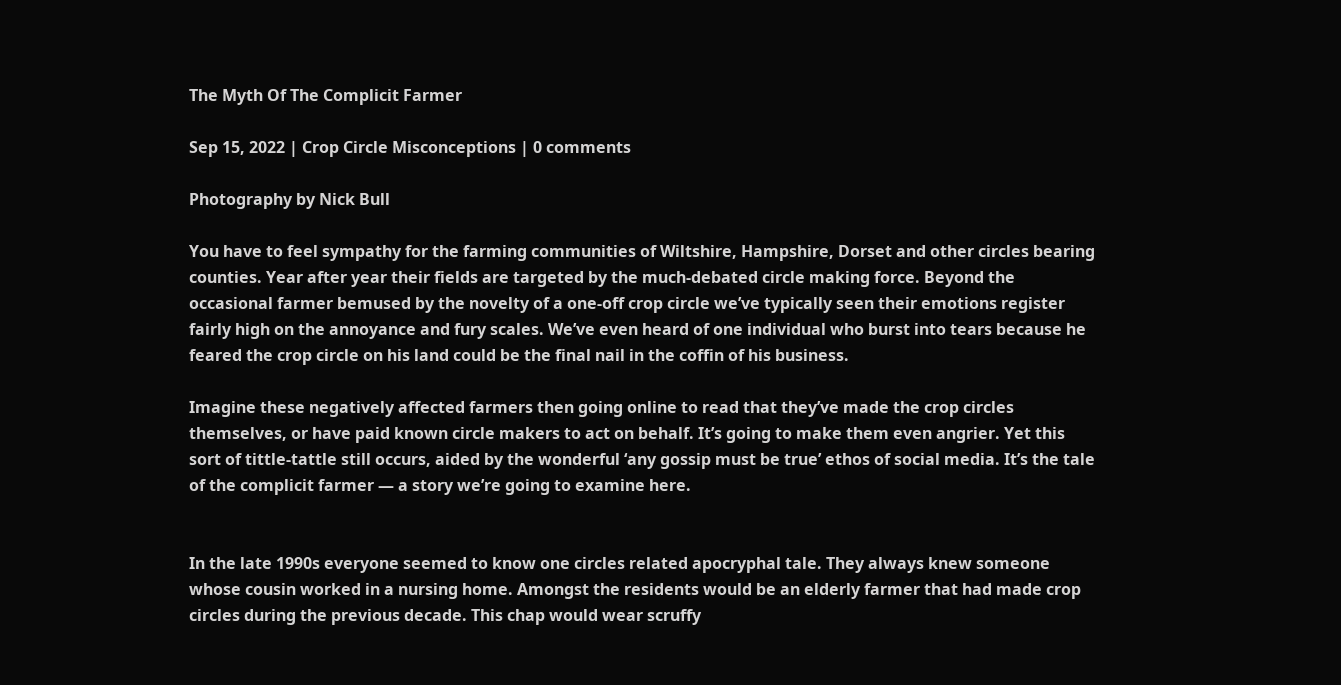The Myth Of The Complicit Farmer

Sep 15, 2022 | Crop Circle Misconceptions | 0 comments

Photography by Nick Bull

You have to feel sympathy for the farming communities of Wiltshire, Hampshire, Dorset and other circles bearing counties. Year after year their fields are targeted by the much-debated circle making force. Beyond the occasional farmer bemused by the novelty of a one-off crop circle we’ve typically seen their emotions register fairly high on the annoyance and fury scales. We’ve even heard of one individual who burst into tears because he feared the crop circle on his land could be the final nail in the coffin of his business.

Imagine these negatively affected farmers then going online to read that they’ve made the crop circles themselves, or have paid known circle makers to act on behalf. It’s going to make them even angrier. Yet this sort of tittle-tattle still occurs, aided by the wonderful ‘any gossip must be true’ ethos of social media. It’s the tale of the complicit farmer — a story we’re going to examine here.


In the late 1990s everyone seemed to know one circles related apocryphal tale. They always knew someone whose cousin worked in a nursing home. Amongst the residents would be an elderly farmer that had made crop circles during the previous decade. This chap would wear scruffy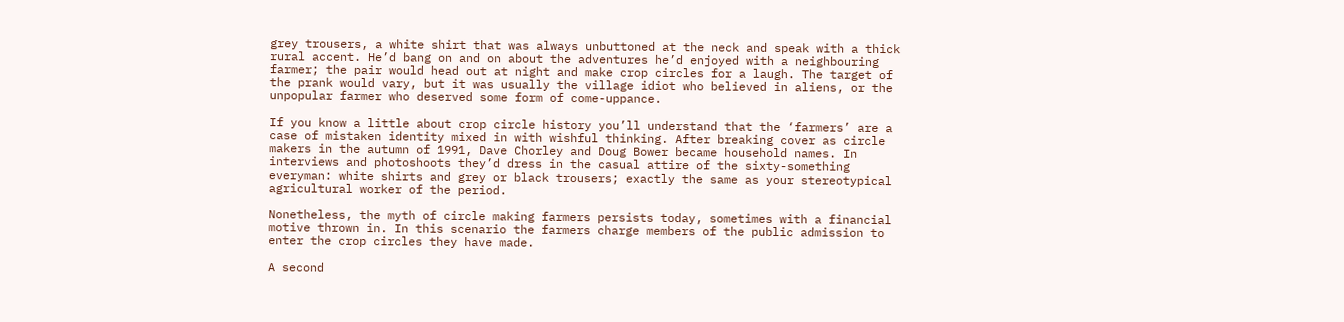grey trousers, a white shirt that was always unbuttoned at the neck and speak with a thick rural accent. He’d bang on and on about the adventures he’d enjoyed with a neighbouring farmer; the pair would head out at night and make crop circles for a laugh. The target of the prank would vary, but it was usually the village idiot who believed in aliens, or the unpopular farmer who deserved some form of come-uppance.

If you know a little about crop circle history you’ll understand that the ‘farmers’ are a case of mistaken identity mixed in with wishful thinking. After breaking cover as circle makers in the autumn of 1991, Dave Chorley and Doug Bower became household names. In interviews and photoshoots they’d dress in the casual attire of the sixty-something everyman: white shirts and grey or black trousers; exactly the same as your stereotypical agricultural worker of the period.

Nonetheless, the myth of circle making farmers persists today, sometimes with a financial motive thrown in. In this scenario the farmers charge members of the public admission to enter the crop circles they have made.

A second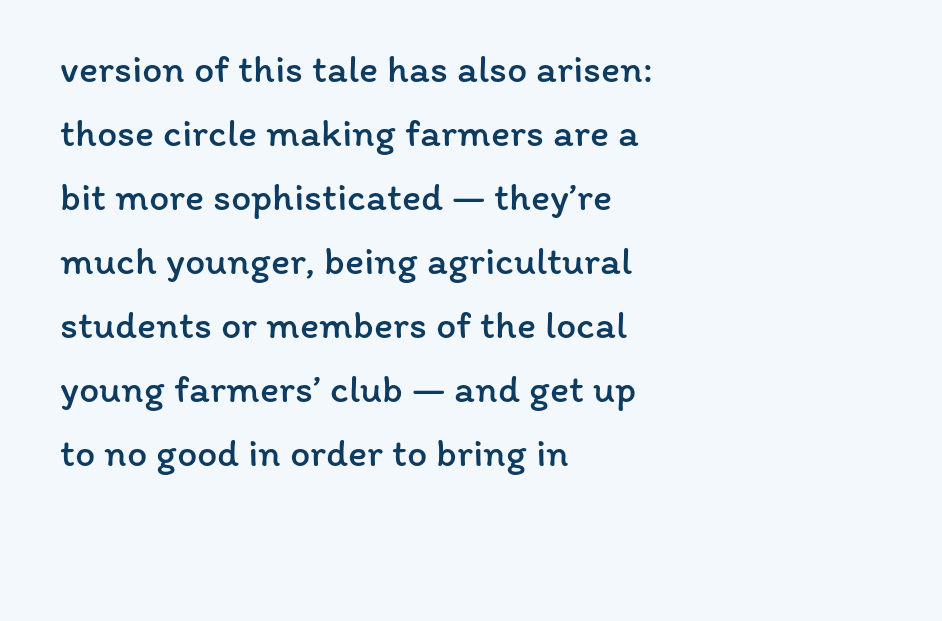version of this tale has also arisen: those circle making farmers are a bit more sophisticated — they’re much younger, being agricultural students or members of the local young farmers’ club — and get up to no good in order to bring in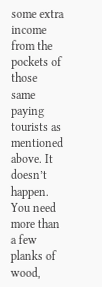some extra income from the pockets of those same paying tourists as mentioned above. It doesn’t happen. You need more than a few planks of wood,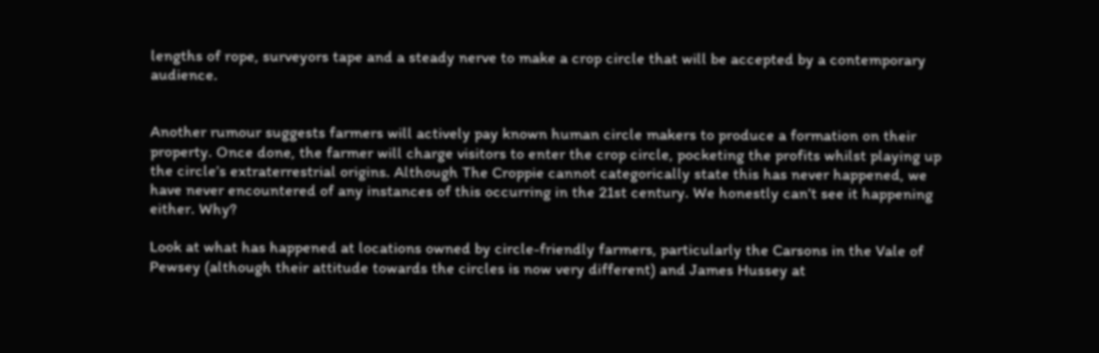lengths of rope, surveyors tape and a steady nerve to make a crop circle that will be accepted by a contemporary audience.


Another rumour suggests farmers will actively pay known human circle makers to produce a formation on their property. Once done, the farmer will charge visitors to enter the crop circle, pocketing the profits whilst playing up the circle’s extraterrestrial origins. Although The Croppie cannot categorically state this has never happened, we have never encountered of any instances of this occurring in the 21st century. We honestly can’t see it happening either. Why?

Look at what has happened at locations owned by circle-friendly farmers, particularly the Carsons in the Vale of Pewsey (although their attitude towards the circles is now very different) and James Hussey at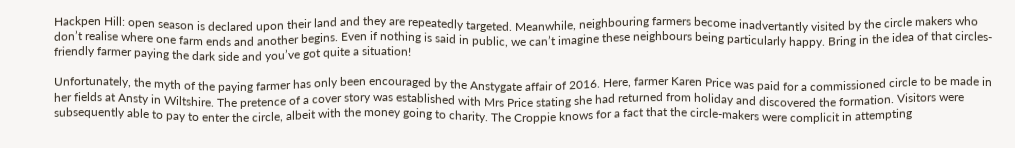Hackpen Hill: open season is declared upon their land and they are repeatedly targeted. Meanwhile, neighbouring farmers become inadvertantly visited by the circle makers who don’t realise where one farm ends and another begins. Even if nothing is said in public, we can’t imagine these neighbours being particularly happy. Bring in the idea of that circles-friendly farmer paying the dark side and you’ve got quite a situation!

Unfortunately, the myth of the paying farmer has only been encouraged by the Anstygate affair of 2016. Here, farmer Karen Price was paid for a commissioned circle to be made in her fields at Ansty in Wiltshire. The pretence of a cover story was established with Mrs Price stating she had returned from holiday and discovered the formation. Visitors were subsequently able to pay to enter the circle, albeit with the money going to charity. The Croppie knows for a fact that the circle-makers were complicit in attempting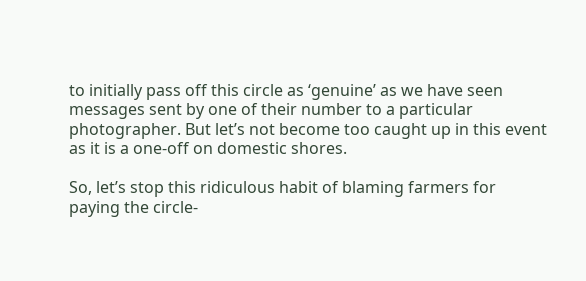to initially pass off this circle as ‘genuine’ as we have seen messages sent by one of their number to a particular photographer. But let’s not become too caught up in this event as it is a one-off on domestic shores.

So, let’s stop this ridiculous habit of blaming farmers for paying the circle-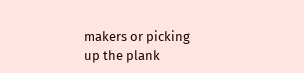makers or picking up the plank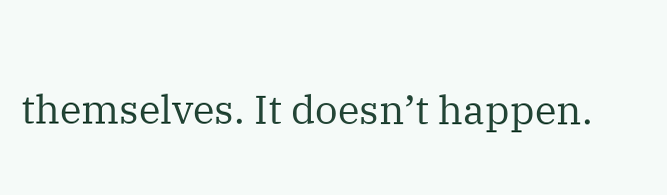themselves. It doesn’t happen.